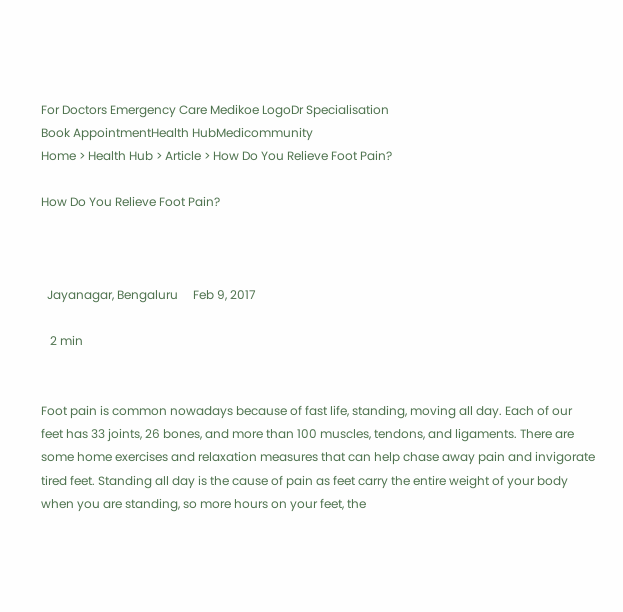For Doctors Emergency Care Medikoe LogoDr Specialisation
Book AppointmentHealth HubMedicommunity
Home > Health Hub > Article > How Do You Relieve Foot Pain?

How Do You Relieve Foot Pain?



  Jayanagar, Bengaluru     Feb 9, 2017

   2 min


Foot pain is common nowadays because of fast life, standing, moving all day. Each of our feet has 33 joints, 26 bones, and more than 100 muscles, tendons, and ligaments. There are some home exercises and relaxation measures that can help chase away pain and invigorate tired feet. Standing all day is the cause of pain as feet carry the entire weight of your body when you are standing, so more hours on your feet, the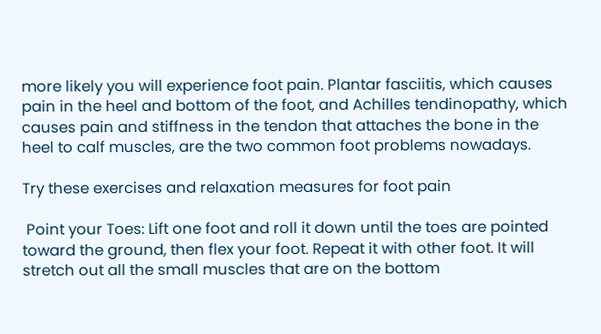more likely you will experience foot pain. Plantar fasciitis, which causes pain in the heel and bottom of the foot, and Achilles tendinopathy, which causes pain and stiffness in the tendon that attaches the bone in the heel to calf muscles, are the two common foot problems nowadays.

Try these exercises and relaxation measures for foot pain

 Point your Toes: Lift one foot and roll it down until the toes are pointed toward the ground, then flex your foot. Repeat it with other foot. It will stretch out all the small muscles that are on the bottom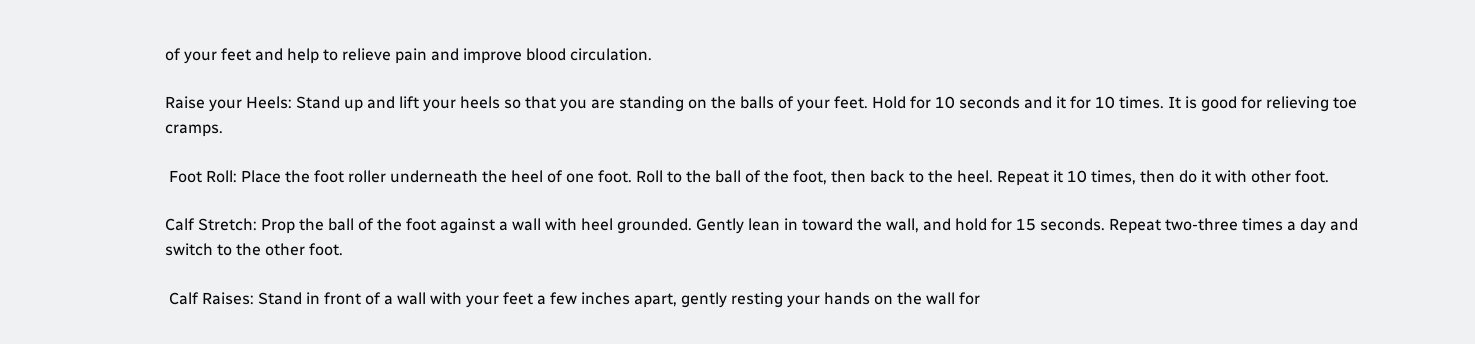of your feet and help to relieve pain and improve blood circulation.

Raise your Heels: Stand up and lift your heels so that you are standing on the balls of your feet. Hold for 10 seconds and it for 10 times. It is good for relieving toe cramps.

 Foot Roll: Place the foot roller underneath the heel of one foot. Roll to the ball of the foot, then back to the heel. Repeat it 10 times, then do it with other foot.

Calf Stretch: Prop the ball of the foot against a wall with heel grounded. Gently lean in toward the wall, and hold for 15 seconds. Repeat two-three times a day and switch to the other foot.

 Calf Raises: Stand in front of a wall with your feet a few inches apart, gently resting your hands on the wall for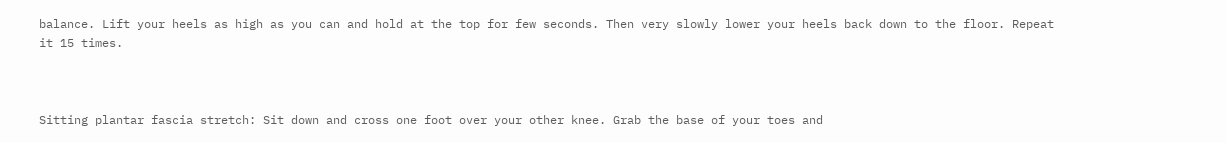balance. Lift your heels as high as you can and hold at the top for few seconds. Then very slowly lower your heels back down to the floor. Repeat it 15 times.



Sitting plantar fascia stretch: Sit down and cross one foot over your other knee. Grab the base of your toes and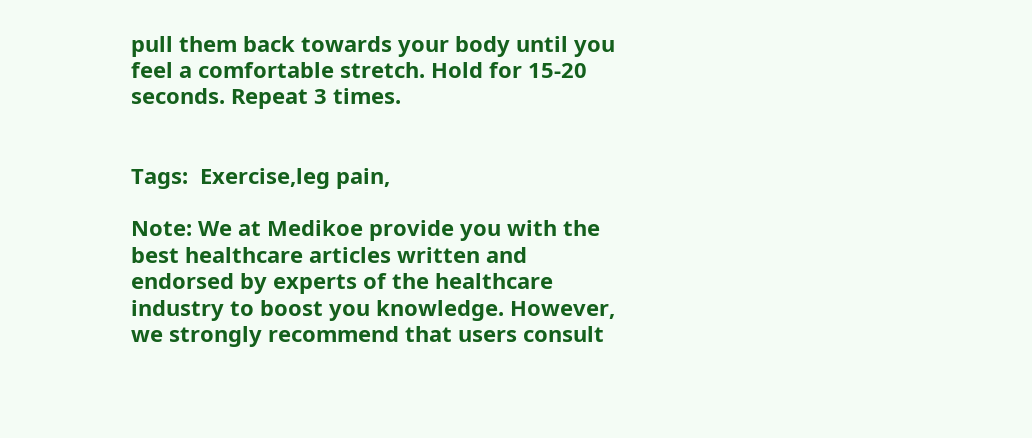pull them back towards your body until you feel a comfortable stretch. Hold for 15-20 seconds. Repeat 3 times.


Tags:  Exercise,leg pain,

Note: We at Medikoe provide you with the best healthcare articles written and endorsed by experts of the healthcare industry to boost you knowledge. However, we strongly recommend that users consult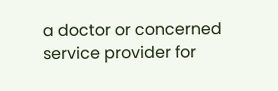a doctor or concerned service provider for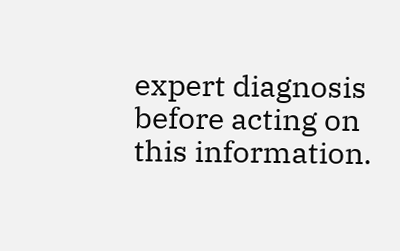expert diagnosis before acting on this information.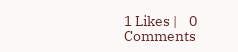1 Likes |    0 Comments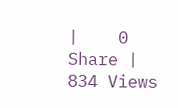|    0 Share |    834 Views